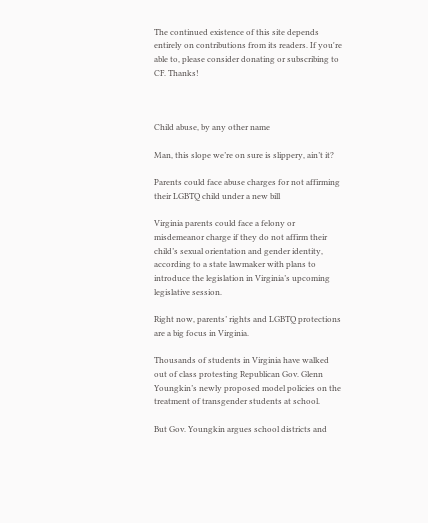The continued existence of this site depends entirely on contributions from its readers. If you're able to, please consider donating or subscribing to CF. Thanks!



Child abuse, by any other name

Man, this slope we’re on sure is slippery, ain’t it?

Parents could face abuse charges for not affirming their LGBTQ child under a new bill

Virginia parents could face a felony or misdemeanor charge if they do not affirm their child’s sexual orientation and gender identity, according to a state lawmaker with plans to introduce the legislation in Virginia’s upcoming legislative session.

Right now, parents’ rights and LGBTQ protections are a big focus in Virginia.

Thousands of students in Virginia have walked out of class protesting Republican Gov. Glenn Youngkin’s newly proposed model policies on the treatment of transgender students at school.

But Gov. Youngkin argues school districts and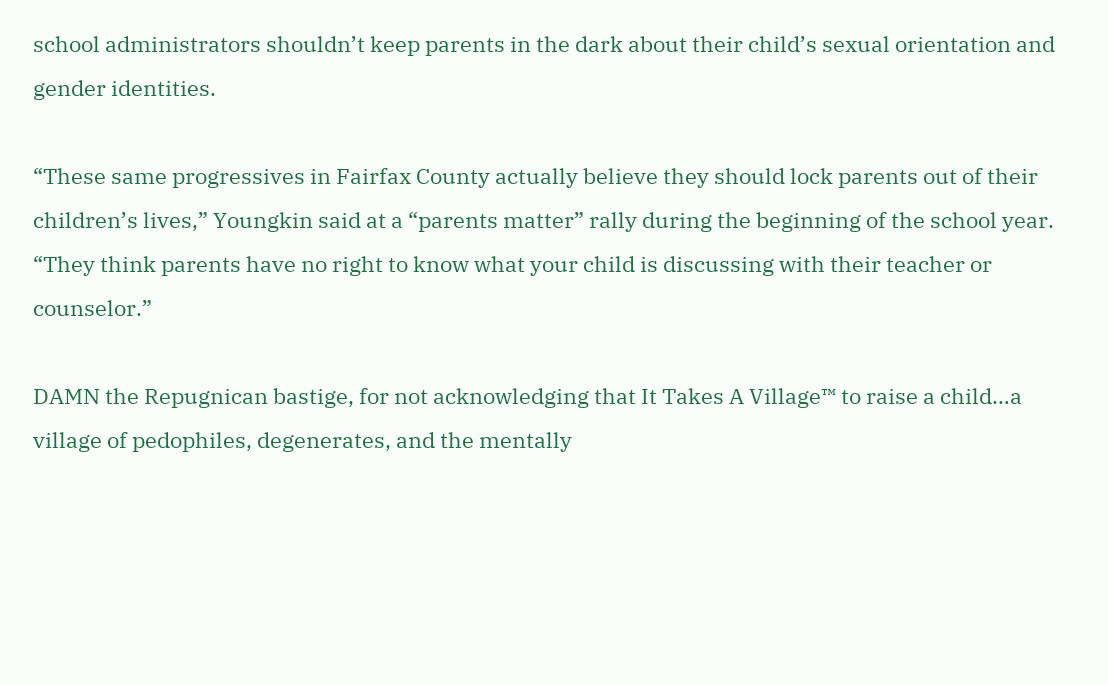school administrators shouldn’t keep parents in the dark about their child’s sexual orientation and gender identities.

“These same progressives in Fairfax County actually believe they should lock parents out of their children’s lives,” Youngkin said at a “parents matter” rally during the beginning of the school year. “They think parents have no right to know what your child is discussing with their teacher or counselor.”

DAMN the Repugnican bastige, for not acknowledging that It Takes A Village™ to raise a child…a village of pedophiles, degenerates, and the mentally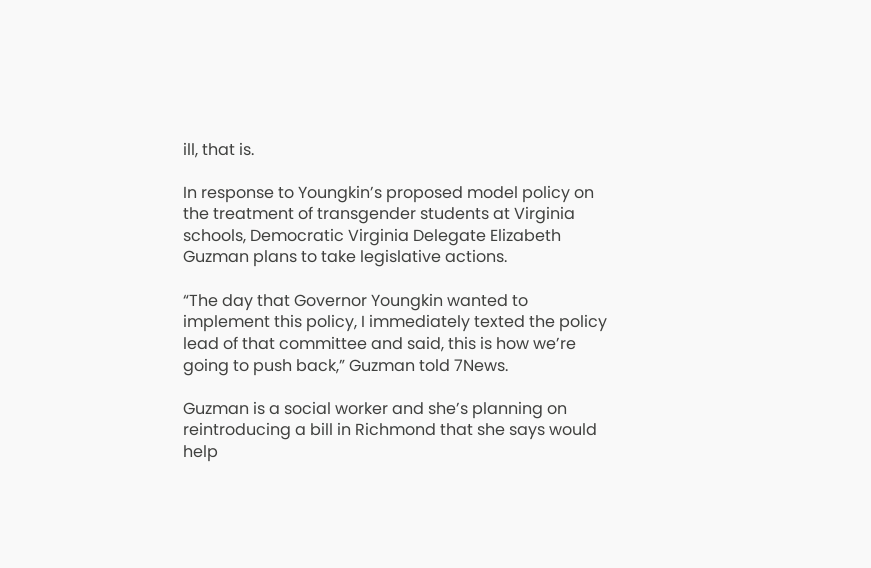ill, that is.

In response to Youngkin’s proposed model policy on the treatment of transgender students at Virginia schools, Democratic Virginia Delegate Elizabeth Guzman plans to take legislative actions.

“The day that Governor Youngkin wanted to implement this policy, I immediately texted the policy lead of that committee and said, this is how we’re going to push back,” Guzman told 7News.

Guzman is a social worker and she’s planning on reintroducing a bill in Richmond that she says would help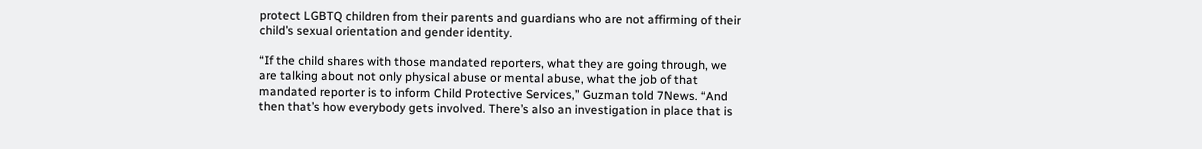protect LGBTQ children from their parents and guardians who are not affirming of their child’s sexual orientation and gender identity.

“If the child shares with those mandated reporters, what they are going through, we are talking about not only physical abuse or mental abuse, what the job of that mandated reporter is to inform Child Protective Services,” Guzman told 7News. “And then that’s how everybody gets involved. There’s also an investigation in place that is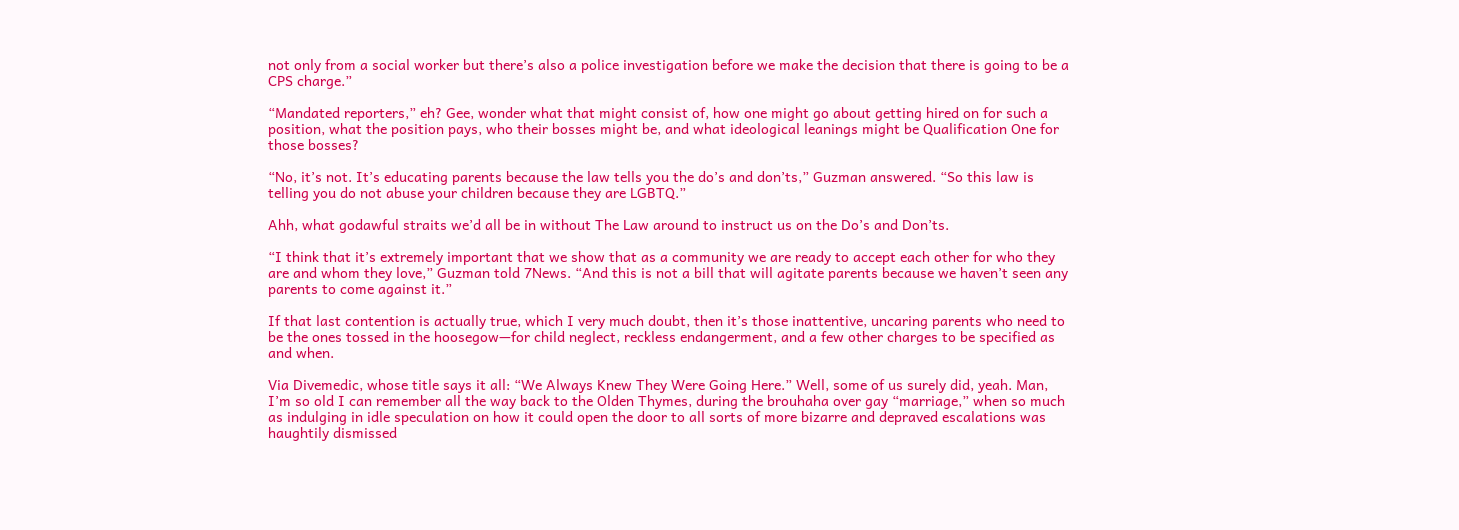not only from a social worker but there’s also a police investigation before we make the decision that there is going to be a CPS charge.”

“Mandated reporters,” eh? Gee, wonder what that might consist of, how one might go about getting hired on for such a position, what the position pays, who their bosses might be, and what ideological leanings might be Qualification One for those bosses?

“No, it’s not. It’s educating parents because the law tells you the do’s and don’ts,” Guzman answered. “So this law is telling you do not abuse your children because they are LGBTQ.”

Ahh, what godawful straits we’d all be in without The Law around to instruct us on the Do’s and Don’ts.

“I think that it’s extremely important that we show that as a community we are ready to accept each other for who they are and whom they love,” Guzman told 7News. “And this is not a bill that will agitate parents because we haven’t seen any parents to come against it.”

If that last contention is actually true, which I very much doubt, then it’s those inattentive, uncaring parents who need to be the ones tossed in the hoosegow—for child neglect, reckless endangerment, and a few other charges to be specified as and when.

Via Divemedic, whose title says it all: “We Always Knew They Were Going Here.” Well, some of us surely did, yeah. Man, I’m so old I can remember all the way back to the Olden Thymes, during the brouhaha over gay “marriage,” when so much as indulging in idle speculation on how it could open the door to all sorts of more bizarre and depraved escalations was haughtily dismissed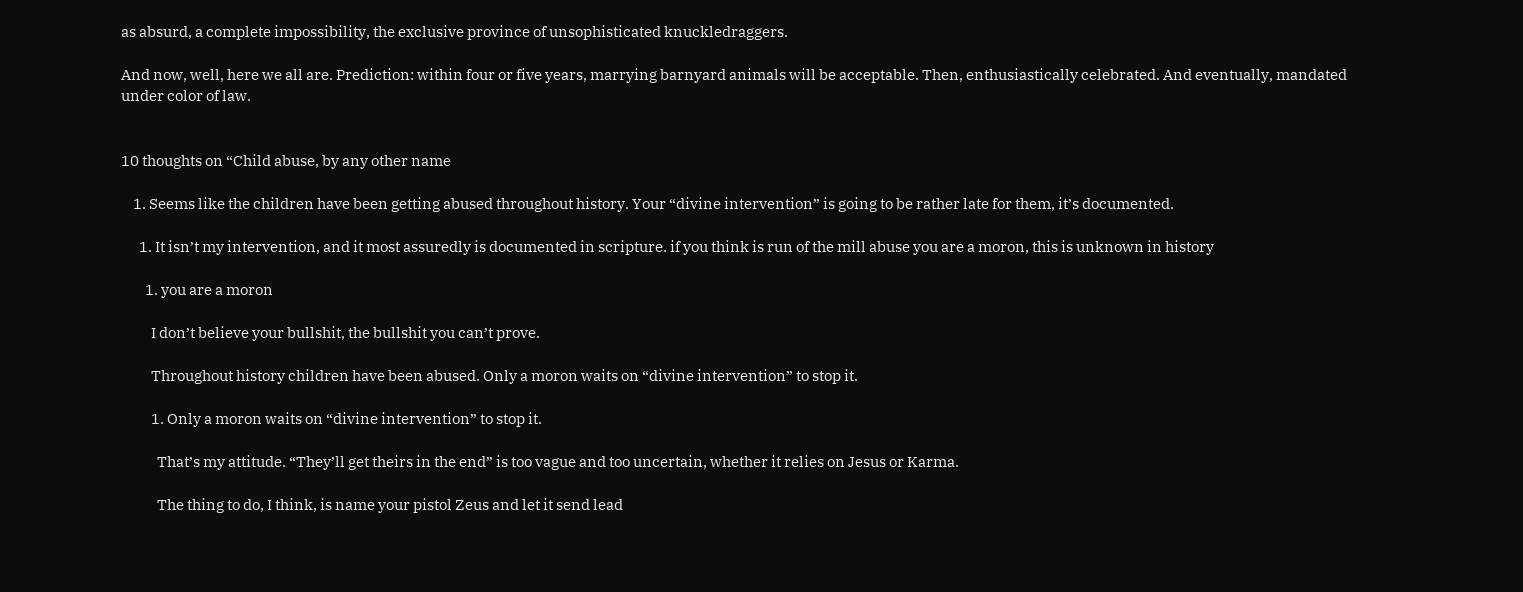as absurd, a complete impossibility, the exclusive province of unsophisticated knuckledraggers.

And now, well, here we all are. Prediction: within four or five years, marrying barnyard animals will be acceptable. Then, enthusiastically celebrated. And eventually, mandated under color of law.


10 thoughts on “Child abuse, by any other name

    1. Seems like the children have been getting abused throughout history. Your “divine intervention” is going to be rather late for them, it’s documented.

      1. It isn’t my intervention, and it most assuredly is documented in scripture. if you think is run of the mill abuse you are a moron, this is unknown in history

        1. you are a moron

          I don’t believe your bullshit, the bullshit you can’t prove.

          Throughout history children have been abused. Only a moron waits on “divine intervention” to stop it.

          1. Only a moron waits on “divine intervention” to stop it.

            That’s my attitude. “They’ll get theirs in the end” is too vague and too uncertain, whether it relies on Jesus or Karma.

            The thing to do, I think, is name your pistol Zeus and let it send lead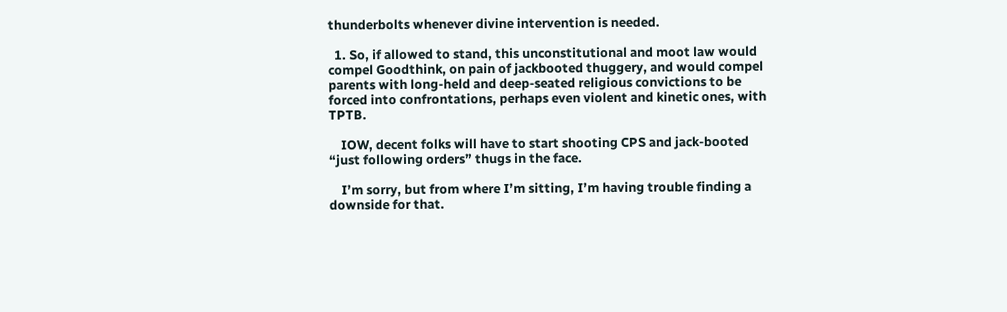thunderbolts whenever divine intervention is needed.

  1. So, if allowed to stand, this unconstitutional and moot law would compel Goodthink, on pain of jackbooted thuggery, and would compel parents with long-held and deep-seated religious convictions to be forced into confrontations, perhaps even violent and kinetic ones, with TPTB.

    IOW, decent folks will have to start shooting CPS and jack-booted “just following orders” thugs in the face.

    I’m sorry, but from where I’m sitting, I’m having trouble finding a downside for that.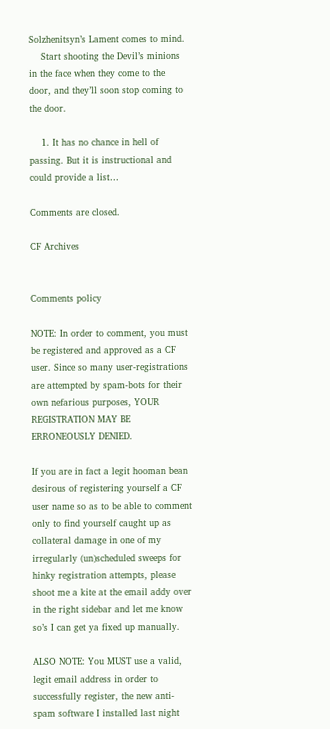Solzhenitsyn’s Lament comes to mind.
    Start shooting the Devil’s minions in the face when they come to the door, and they’ll soon stop coming to the door.

    1. It has no chance in hell of passing. But it is instructional and could provide a list…

Comments are closed.

CF Archives


Comments policy

NOTE: In order to comment, you must be registered and approved as a CF user. Since so many user-registrations are attempted by spam-bots for their own nefarious purposes, YOUR REGISTRATION MAY BE ERRONEOUSLY DENIED.

If you are in fact a legit hooman bean desirous of registering yourself a CF user name so as to be able to comment only to find yourself caught up as collateral damage in one of my irregularly (un)scheduled sweeps for hinky registration attempts, please shoot me a kite at the email addy over in the right sidebar and let me know so’s I can get ya fixed up manually.

ALSO NOTE: You MUST use a valid, legit email address in order to successfully register, the new anti-spam software I installed last night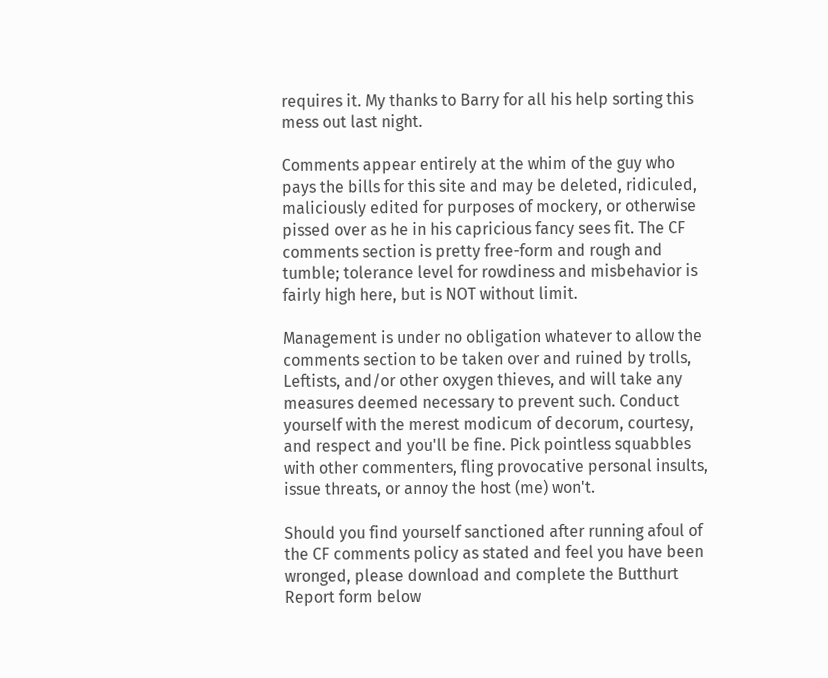requires it. My thanks to Barry for all his help sorting this mess out last night.

Comments appear entirely at the whim of the guy who pays the bills for this site and may be deleted, ridiculed, maliciously edited for purposes of mockery, or otherwise pissed over as he in his capricious fancy sees fit. The CF comments section is pretty free-form and rough and tumble; tolerance level for rowdiness and misbehavior is fairly high here, but is NOT without limit.

Management is under no obligation whatever to allow the comments section to be taken over and ruined by trolls, Leftists, and/or other oxygen thieves, and will take any measures deemed necessary to prevent such. Conduct yourself with the merest modicum of decorum, courtesy, and respect and you'll be fine. Pick pointless squabbles with other commenters, fling provocative personal insults, issue threats, or annoy the host (me) won't.

Should you find yourself sanctioned after running afoul of the CF comments policy as stated and feel you have been wronged, please download and complete the Butthurt Report form below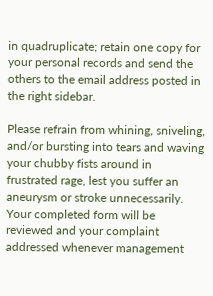in quadruplicate; retain one copy for your personal records and send the others to the email address posted in the right sidebar.

Please refrain from whining, sniveling, and/or bursting into tears and waving your chubby fists around in frustrated rage, lest you suffer an aneurysm or stroke unnecessarily. Your completed form will be reviewed and your complaint addressed whenever management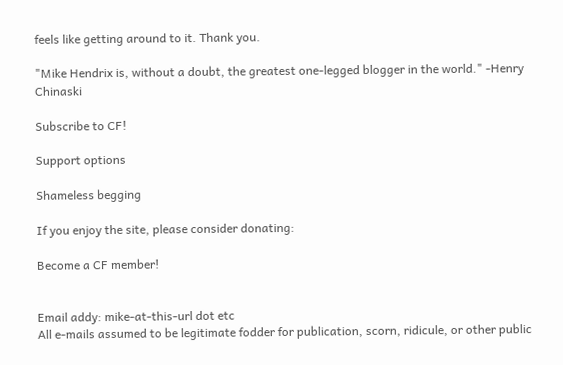feels like getting around to it. Thank you.

"Mike Hendrix is, without a doubt, the greatest one-legged blogger in the world." ‐Henry Chinaski

Subscribe to CF!

Support options

Shameless begging

If you enjoy the site, please consider donating:

Become a CF member!


Email addy: mike-at-this-url dot etc
All e-mails assumed to be legitimate fodder for publication, scorn, ridicule, or other public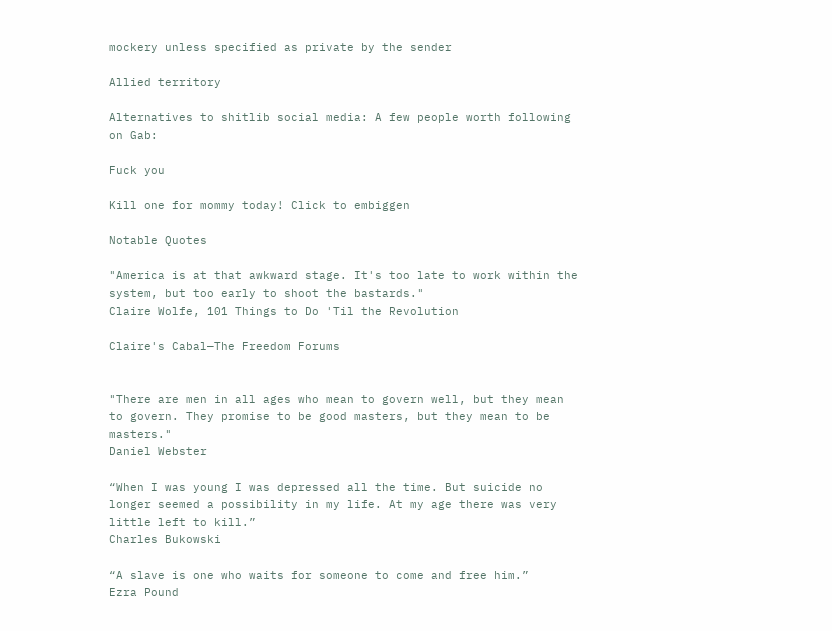mockery unless specified as private by the sender

Allied territory

Alternatives to shitlib social media: A few people worth following on Gab:

Fuck you

Kill one for mommy today! Click to embiggen

Notable Quotes

"America is at that awkward stage. It's too late to work within the system, but too early to shoot the bastards."
Claire Wolfe, 101 Things to Do 'Til the Revolution

Claire's Cabal—The Freedom Forums


"There are men in all ages who mean to govern well, but they mean to govern. They promise to be good masters, but they mean to be masters."
Daniel Webster

“When I was young I was depressed all the time. But suicide no longer seemed a possibility in my life. At my age there was very little left to kill.”
Charles Bukowski

“A slave is one who waits for someone to come and free him.”
Ezra Pound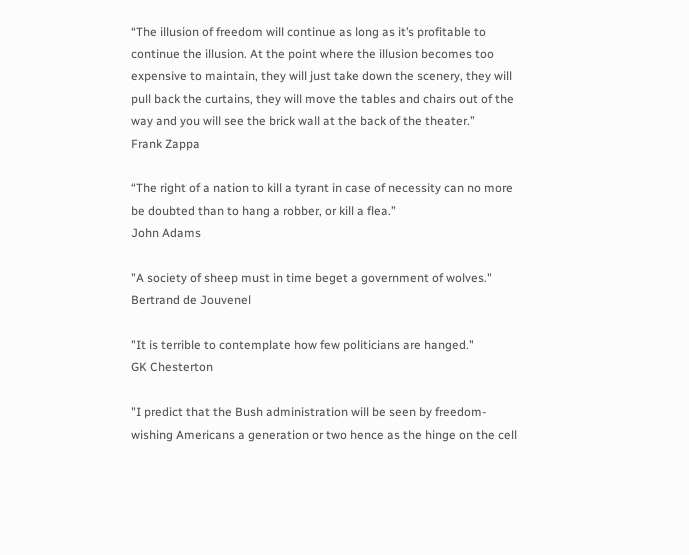“The illusion of freedom will continue as long as it’s profitable to continue the illusion. At the point where the illusion becomes too expensive to maintain, they will just take down the scenery, they will pull back the curtains, they will move the tables and chairs out of the way and you will see the brick wall at the back of the theater.”
Frank Zappa

“The right of a nation to kill a tyrant in case of necessity can no more be doubted than to hang a robber, or kill a flea.”
John Adams

"A society of sheep must in time beget a government of wolves."
Bertrand de Jouvenel

"It is terrible to contemplate how few politicians are hanged."
GK Chesterton

"I predict that the Bush administration will be seen by freedom-wishing Americans a generation or two hence as the hinge on the cell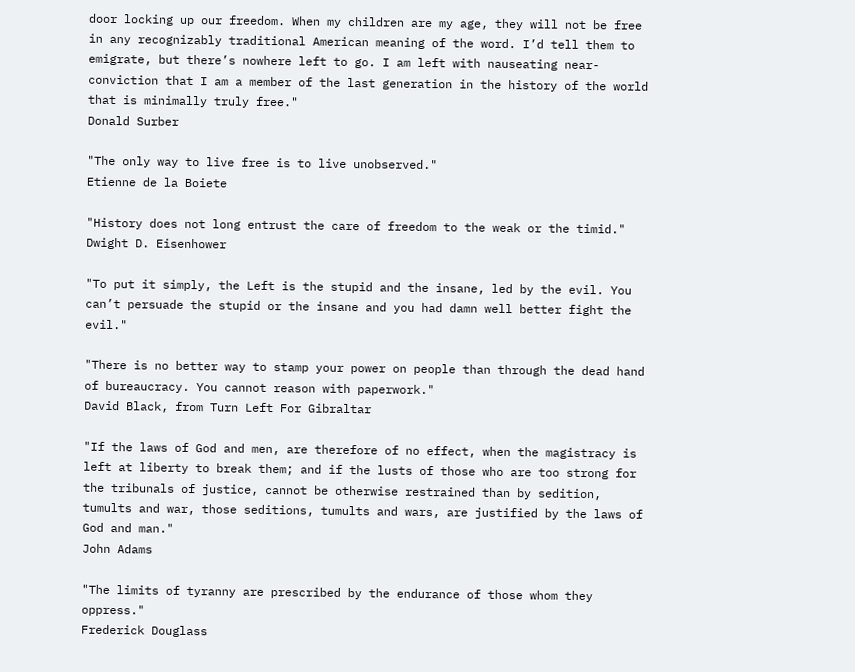door locking up our freedom. When my children are my age, they will not be free in any recognizably traditional American meaning of the word. I’d tell them to emigrate, but there’s nowhere left to go. I am left with nauseating near-conviction that I am a member of the last generation in the history of the world that is minimally truly free."
Donald Surber

"The only way to live free is to live unobserved."
Etienne de la Boiete

"History does not long entrust the care of freedom to the weak or the timid."
Dwight D. Eisenhower

"To put it simply, the Left is the stupid and the insane, led by the evil. You can’t persuade the stupid or the insane and you had damn well better fight the evil."

"There is no better way to stamp your power on people than through the dead hand of bureaucracy. You cannot reason with paperwork."
David Black, from Turn Left For Gibraltar

"If the laws of God and men, are therefore of no effect, when the magistracy is left at liberty to break them; and if the lusts of those who are too strong for the tribunals of justice, cannot be otherwise restrained than by sedition, tumults and war, those seditions, tumults and wars, are justified by the laws of God and man."
John Adams

"The limits of tyranny are prescribed by the endurance of those whom they oppress."
Frederick Douglass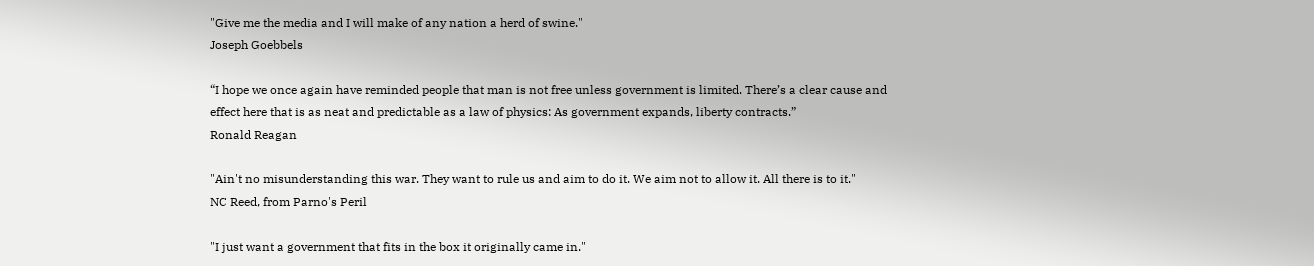"Give me the media and I will make of any nation a herd of swine."
Joseph Goebbels

“I hope we once again have reminded people that man is not free unless government is limited. There’s a clear cause and effect here that is as neat and predictable as a law of physics: As government expands, liberty contracts.”
Ronald Reagan

"Ain't no misunderstanding this war. They want to rule us and aim to do it. We aim not to allow it. All there is to it."
NC Reed, from Parno's Peril

"I just want a government that fits in the box it originally came in."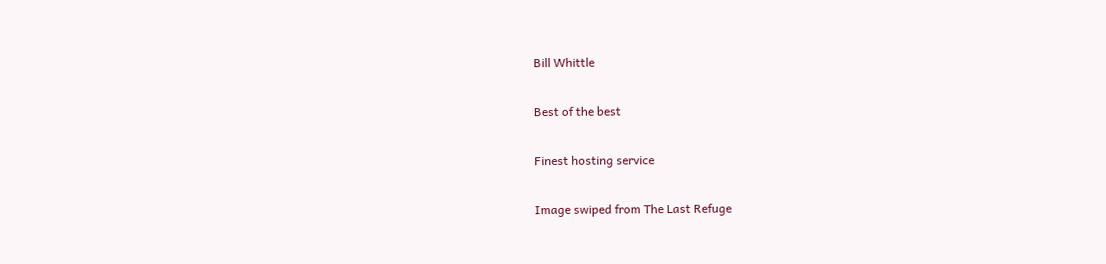Bill Whittle

Best of the best

Finest hosting service

Image swiped from The Last Refuge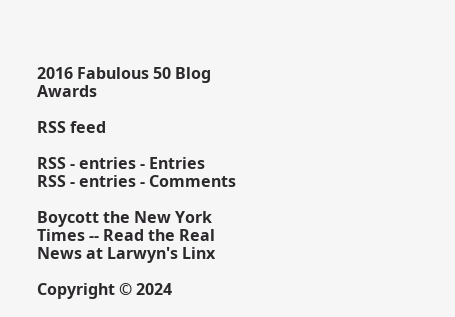2016 Fabulous 50 Blog Awards

RSS feed

RSS - entries - Entries
RSS - entries - Comments

Boycott the New York Times -- Read the Real News at Larwyn's Linx

Copyright © 2024